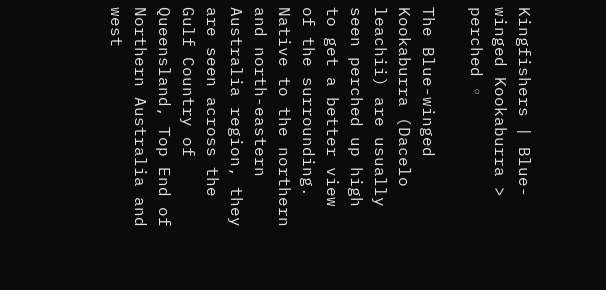Kingfishers | Blue-winged Kookaburra > perched ◦

The Blue-winged Kookaburra (Dacelo leachii) are usually seen perched up high to get a better view of the surrounding. Native to the northern and north-eastern Australia region, they are seen across the Gulf Country of Queensland, Top End of Northern Australia and west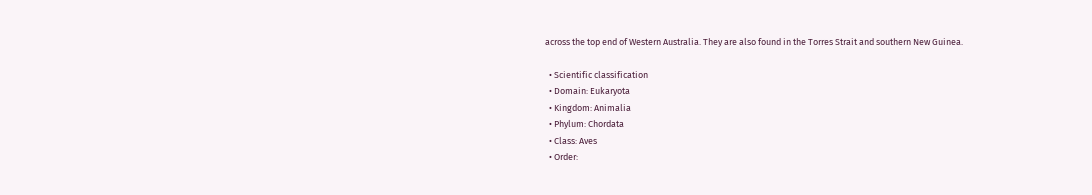across the top end of Western Australia. They are also found in the Torres Strait and southern New Guinea.

  • Scientific classification
  • Domain: Eukaryota
  • Kingdom: Animalia
  • Phylum: Chordata
  • Class: Aves
  • Order: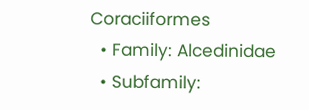Coraciiformes
  • Family: Alcedinidae
  • Subfamily: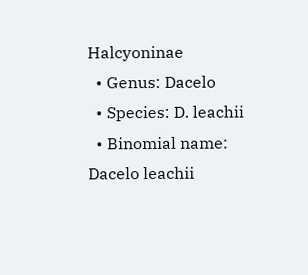Halcyoninae
  • Genus: Dacelo
  • Species: D. leachii
  • Binomial name: Dacelo leachii